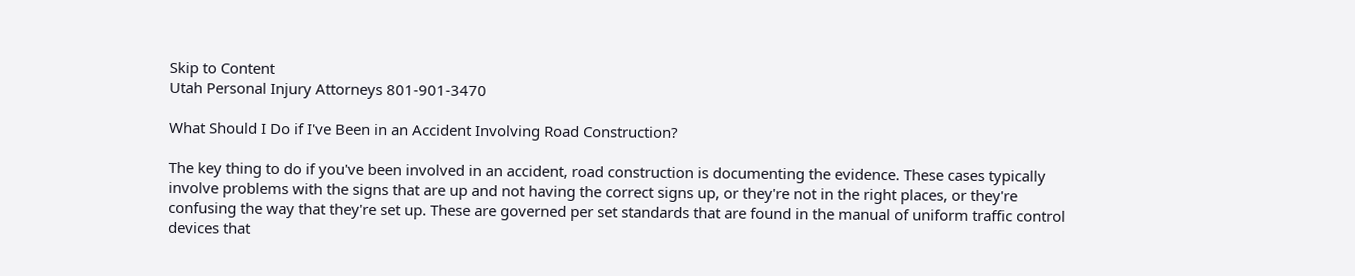Skip to Content
Utah Personal Injury Attorneys 801-901-3470

What Should I Do if I've Been in an Accident Involving Road Construction?

The key thing to do if you've been involved in an accident, road construction is documenting the evidence. These cases typically involve problems with the signs that are up and not having the correct signs up, or they're not in the right places, or they're confusing the way that they're set up. These are governed per set standards that are found in the manual of uniform traffic control devices that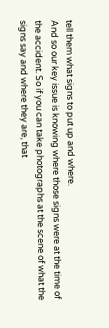tell them what signs to put up and where.
And so our key issue is knowing where those signs were at the time of the accident. So if you can take photographs at the scene of what the signs say and where they are, that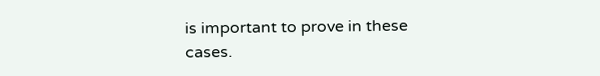is important to prove in these cases.